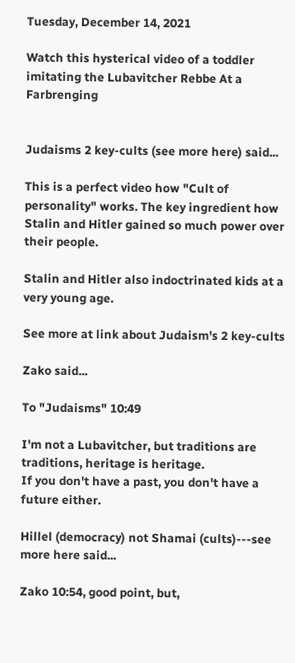Tuesday, December 14, 2021

Watch this hysterical video of a toddler imitating the Lubavitcher Rebbe At a Farbrenging


Judaisms 2 key-cults (see more here) said...

This is a perfect video how "Cult of personality" works. The key ingredient how Stalin and Hitler gained so much power over their people.

Stalin and Hitler also indoctrinated kids at a very young age.

See more at link about Judaism's 2 key-cults

Zako said...

To "Judaisms" 10:49

I'm not a Lubavitcher, but traditions are traditions, heritage is heritage.
If you don't have a past, you don't have a future either.

Hillel (democracy) not Shamai (cults)---see more here said...

Zako 10:54, good point, but,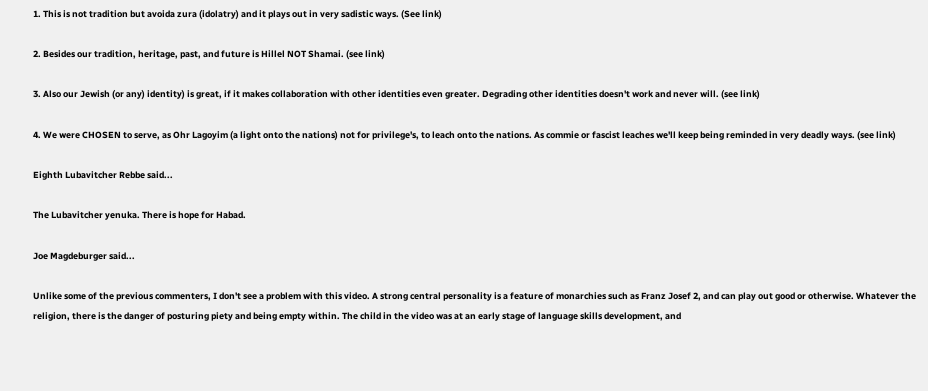1. This is not tradition but avoida zura (idolatry) and it plays out in very sadistic ways. (See link)

2. Besides our tradition, heritage, past, and future is Hillel NOT Shamai. (see link)

3. Also our Jewish (or any) identity) is great, if it makes collaboration with other identities even greater. Degrading other identities doesn't work and never will. (see link)

4. We were CHOSEN to serve, as Ohr Lagoyim (a light onto the nations) not for privilege's, to leach onto the nations. As commie or fascist leaches we'll keep being reminded in very deadly ways. (see link)

Eighth Lubavitcher Rebbe said...

The Lubavitcher yenuka. There is hope for Habad.

Joe Magdeburger said...

Unlike some of the previous commenters, I don't see a problem with this video. A strong central personality is a feature of monarchies such as Franz Josef 2, and can play out good or otherwise. Whatever the religion, there is the danger of posturing piety and being empty within. The child in the video was at an early stage of language skills development, and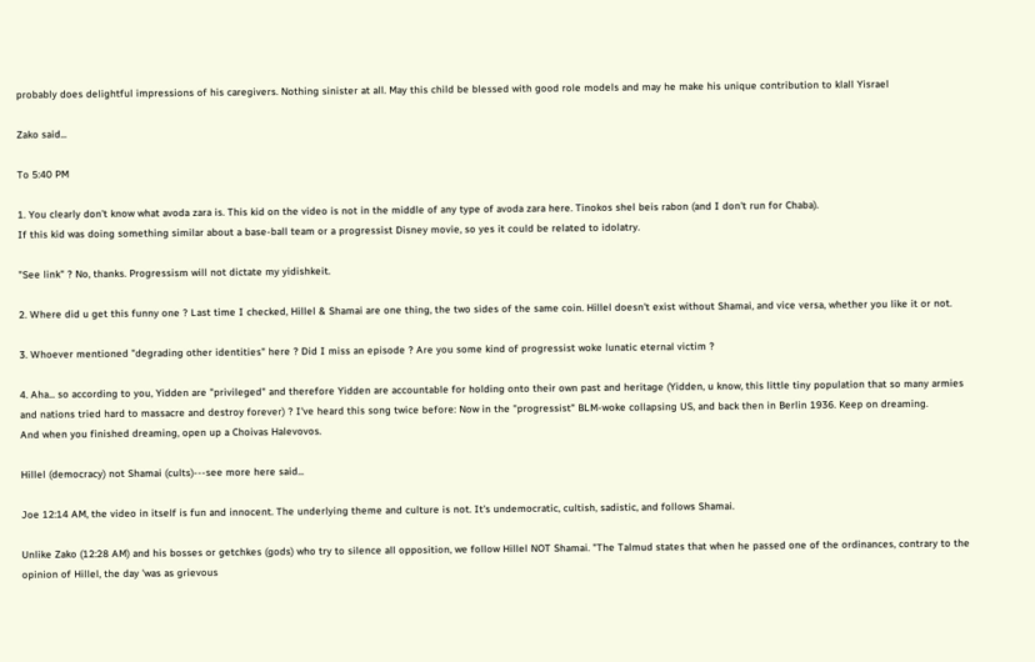probably does delightful impressions of his caregivers. Nothing sinister at all. May this child be blessed with good role models and may he make his unique contribution to klall Yisrael

Zako said...

To 5:40 PM

1. You clearly don't know what avoda zara is. This kid on the video is not in the middle of any type of avoda zara here. Tinokos shel beis rabon (and I don't run for Chaba).
If this kid was doing something similar about a base-ball team or a progressist Disney movie, so yes it could be related to idolatry.

"See link" ? No, thanks. Progressism will not dictate my yidishkeit.

2. Where did u get this funny one ? Last time I checked, Hillel & Shamai are one thing, the two sides of the same coin. Hillel doesn't exist without Shamai, and vice versa, whether you like it or not.

3. Whoever mentioned "degrading other identities" here ? Did I miss an episode ? Are you some kind of progressist woke lunatic eternal victim ?

4. Aha... so according to you, Yidden are "privileged" and therefore Yidden are accountable for holding onto their own past and heritage (Yidden, u know, this little tiny population that so many armies and nations tried hard to massacre and destroy forever) ? I've heard this song twice before: Now in the "progressist" BLM-woke collapsing US, and back then in Berlin 1936. Keep on dreaming.
And when you finished dreaming, open up a Choivas Halevovos.

Hillel (democracy) not Shamai (cults)---see more here said...

Joe 12:14 AM, the video in itself is fun and innocent. The underlying theme and culture is not. It's undemocratic, cultish, sadistic, and follows Shamai.

Unlike Zako (12:28 AM) and his bosses or getchkes (gods) who try to silence all opposition, we follow Hillel NOT Shamai. "The Talmud states that when he passed one of the ordinances, contrary to the opinion of Hillel, the day 'was as grievous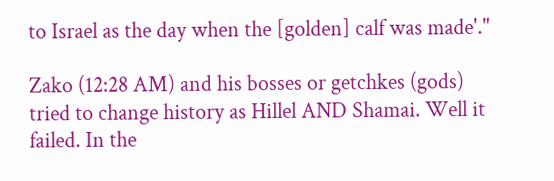to Israel as the day when the [golden] calf was made'."

Zako (12:28 AM) and his bosses or getchkes (gods) tried to change history as Hillel AND Shamai. Well it failed. In the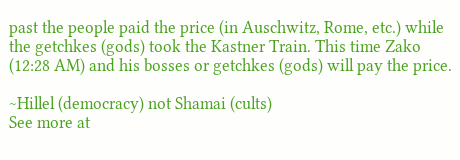past the people paid the price (in Auschwitz, Rome, etc.) while the getchkes (gods) took the Kastner Train. This time Zako (12:28 AM) and his bosses or getchkes (gods) will pay the price.

~Hillel (democracy) not Shamai (cults)
See more at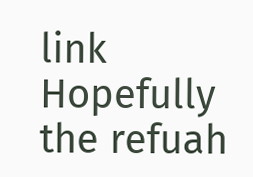link
Hopefully the refuah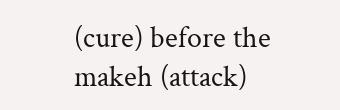(cure) before the makeh (attack)